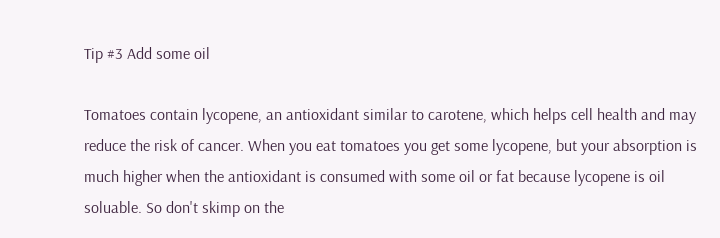Tip #3 Add some oil

Tomatoes contain lycopene, an antioxidant similar to carotene, which helps cell health and may reduce the risk of cancer. When you eat tomatoes you get some lycopene, but your absorption is much higher when the antioxidant is consumed with some oil or fat because lycopene is oil soluable. So don't skimp on the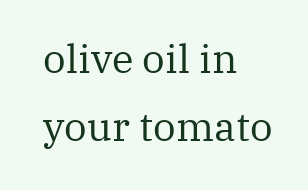olive oil in your tomato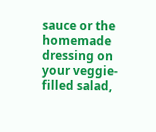sauce or the homemade dressing on your veggie-filled salad,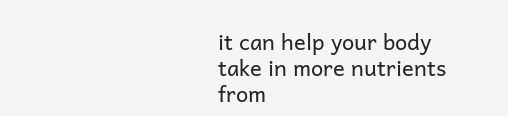it can help your body take in more nutrients from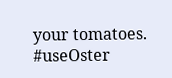your tomatoes.
#useOster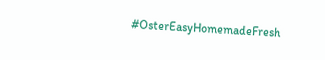#OsterEasyHomemadeFresh